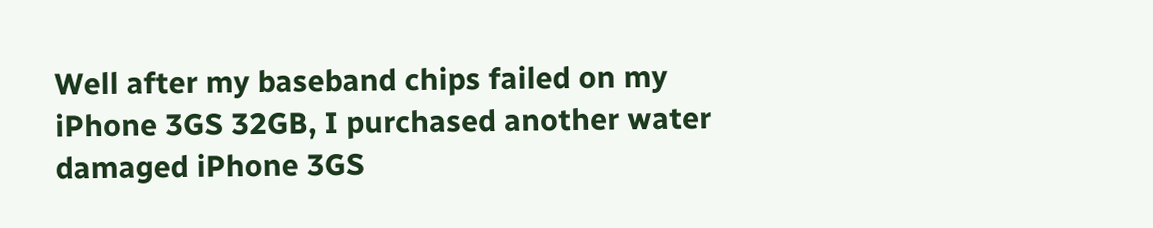Well after my baseband chips failed on my iPhone 3GS 32GB, I purchased another water damaged iPhone 3GS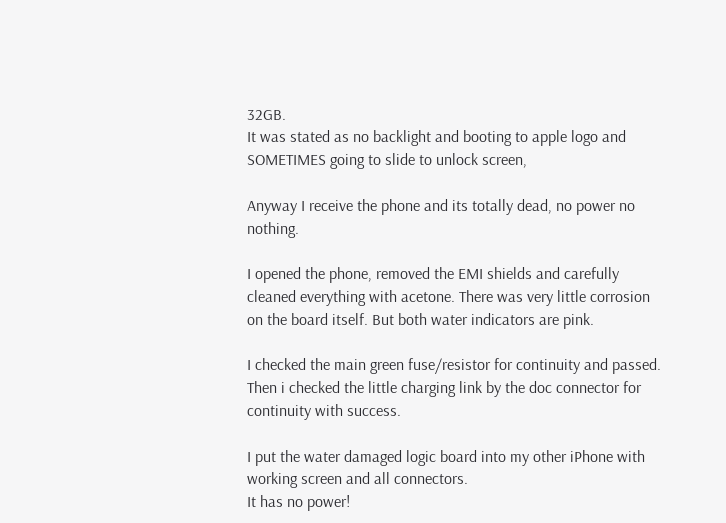32GB.
It was stated as no backlight and booting to apple logo and SOMETIMES going to slide to unlock screen,

Anyway I receive the phone and its totally dead, no power no nothing.

I opened the phone, removed the EMI shields and carefully cleaned everything with acetone. There was very little corrosion on the board itself. But both water indicators are pink.

I checked the main green fuse/resistor for continuity and passed.
Then i checked the little charging link by the doc connector for continuity with success.

I put the water damaged logic board into my other iPhone with working screen and all connectors.
It has no power!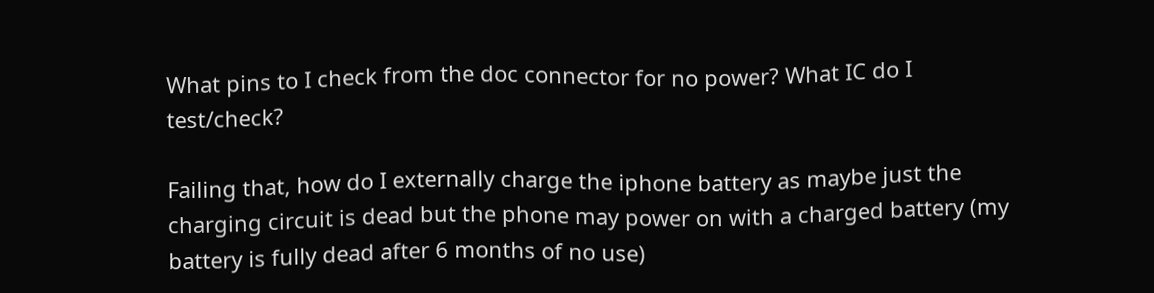What pins to I check from the doc connector for no power? What IC do I test/check?

Failing that, how do I externally charge the iphone battery as maybe just the charging circuit is dead but the phone may power on with a charged battery (my battery is fully dead after 6 months of no use)